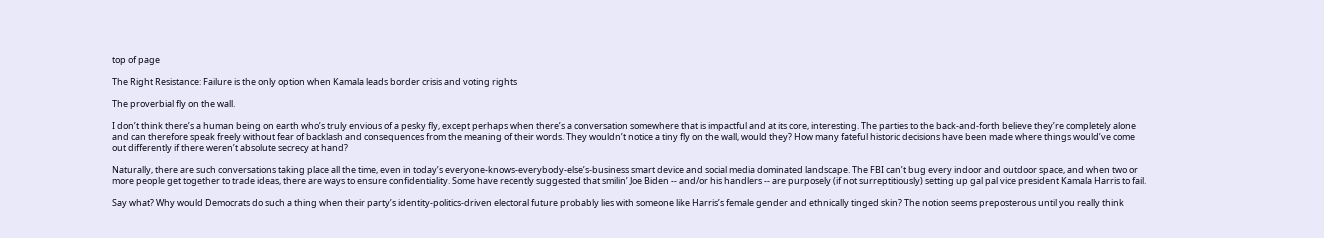top of page

The Right Resistance: Failure is the only option when Kamala leads border crisis and voting rights

The proverbial fly on the wall.

I don’t think there’s a human being on earth who’s truly envious of a pesky fly, except perhaps when there’s a conversation somewhere that is impactful and at its core, interesting. The parties to the back-and-forth believe they’re completely alone and can therefore speak freely without fear of backlash and consequences from the meaning of their words. They wouldn’t notice a tiny fly on the wall, would they? How many fateful historic decisions have been made where things would’ve come out differently if there weren’t absolute secrecy at hand?

Naturally, there are such conversations taking place all the time, even in today’s everyone-knows-everybody-else’s-business smart device and social media dominated landscape. The FBI can’t bug every indoor and outdoor space, and when two or more people get together to trade ideas, there are ways to ensure confidentiality. Some have recently suggested that smilin’ Joe Biden -- and/or his handlers -- are purposely (if not surreptitiously) setting up gal pal vice president Kamala Harris to fail.

Say what? Why would Democrats do such a thing when their party’s identity-politics-driven electoral future probably lies with someone like Harris’s female gender and ethnically tinged skin? The notion seems preposterous until you really think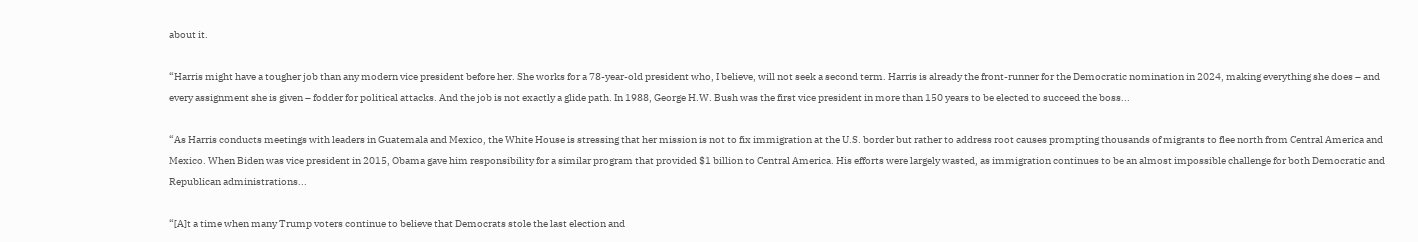about it.

“Harris might have a tougher job than any modern vice president before her. She works for a 78-year-old president who, I believe, will not seek a second term. Harris is already the front-runner for the Democratic nomination in 2024, making everything she does – and every assignment she is given – fodder for political attacks. And the job is not exactly a glide path. In 1988, George H.W. Bush was the first vice president in more than 150 years to be elected to succeed the boss...

“As Harris conducts meetings with leaders in Guatemala and Mexico, the White House is stressing that her mission is not to fix immigration at the U.S. border but rather to address root causes prompting thousands of migrants to flee north from Central America and Mexico. When Biden was vice president in 2015, Obama gave him responsibility for a similar program that provided $1 billion to Central America. His efforts were largely wasted, as immigration continues to be an almost impossible challenge for both Democratic and Republican administrations...

“[A]t a time when many Trump voters continue to believe that Democrats stole the last election and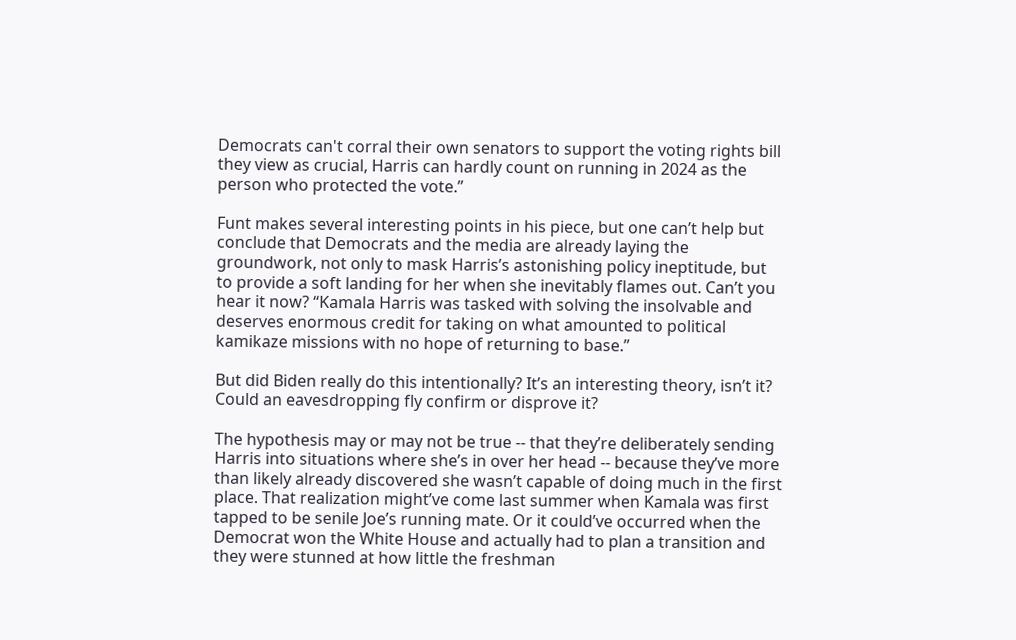Democrats can't corral their own senators to support the voting rights bill they view as crucial, Harris can hardly count on running in 2024 as the person who protected the vote.”

Funt makes several interesting points in his piece, but one can’t help but conclude that Democrats and the media are already laying the groundwork, not only to mask Harris’s astonishing policy ineptitude, but to provide a soft landing for her when she inevitably flames out. Can’t you hear it now? “Kamala Harris was tasked with solving the insolvable and deserves enormous credit for taking on what amounted to political kamikaze missions with no hope of returning to base.”

But did Biden really do this intentionally? It’s an interesting theory, isn’t it? Could an eavesdropping fly confirm or disprove it?

The hypothesis may or may not be true -- that they’re deliberately sending Harris into situations where she’s in over her head -- because they’ve more than likely already discovered she wasn’t capable of doing much in the first place. That realization might’ve come last summer when Kamala was first tapped to be senile Joe’s running mate. Or it could’ve occurred when the Democrat won the White House and actually had to plan a transition and they were stunned at how little the freshman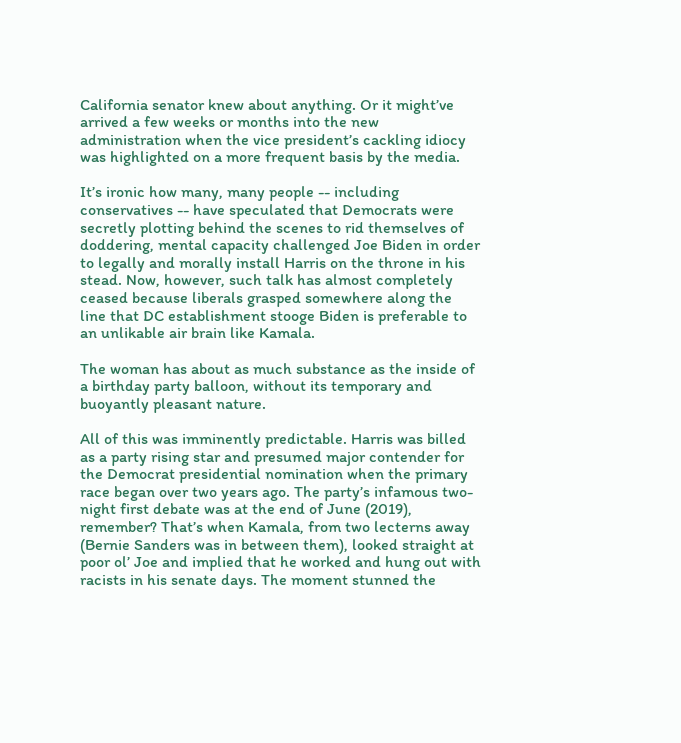California senator knew about anything. Or it might’ve arrived a few weeks or months into the new administration when the vice president’s cackling idiocy was highlighted on a more frequent basis by the media.

It’s ironic how many, many people -- including conservatives -- have speculated that Democrats were secretly plotting behind the scenes to rid themselves of doddering, mental capacity challenged Joe Biden in order to legally and morally install Harris on the throne in his stead. Now, however, such talk has almost completely ceased because liberals grasped somewhere along the line that DC establishment stooge Biden is preferable to an unlikable air brain like Kamala.

The woman has about as much substance as the inside of a birthday party balloon, without its temporary and buoyantly pleasant nature.

All of this was imminently predictable. Harris was billed as a party rising star and presumed major contender for the Democrat presidential nomination when the primary race began over two years ago. The party’s infamous two-night first debate was at the end of June (2019), remember? That’s when Kamala, from two lecterns away (Bernie Sanders was in between them), looked straight at poor ol’ Joe and implied that he worked and hung out with racists in his senate days. The moment stunned the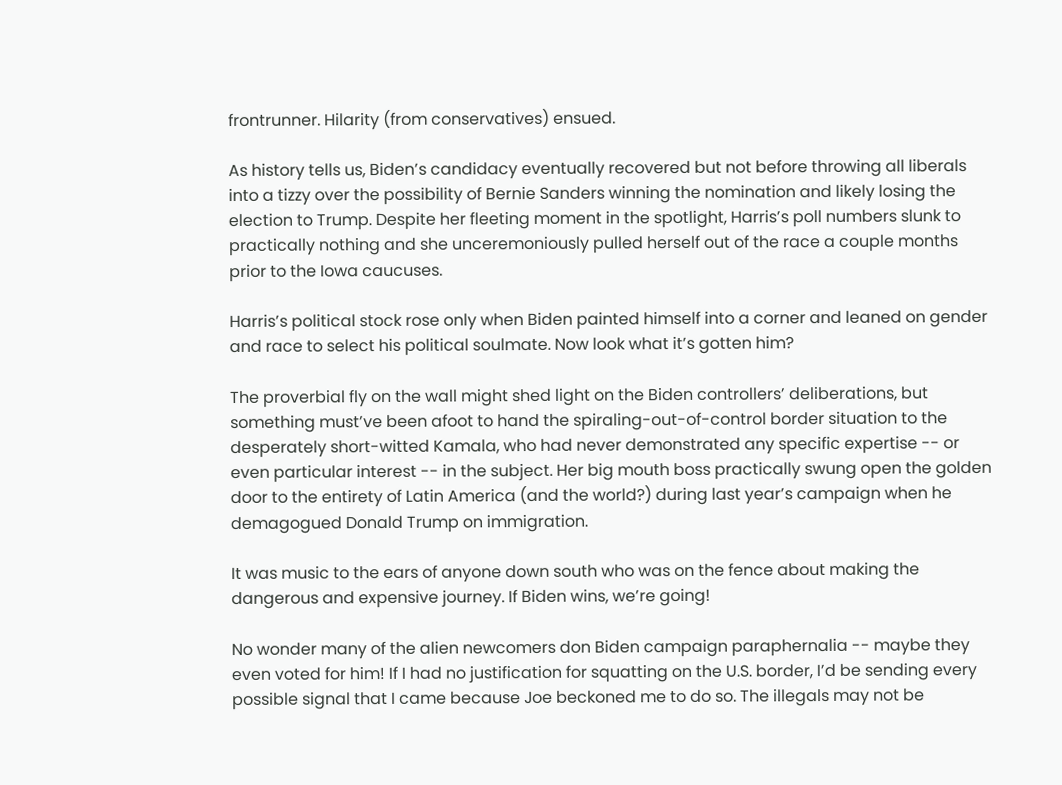frontrunner. Hilarity (from conservatives) ensued.

As history tells us, Biden’s candidacy eventually recovered but not before throwing all liberals into a tizzy over the possibility of Bernie Sanders winning the nomination and likely losing the election to Trump. Despite her fleeting moment in the spotlight, Harris’s poll numbers slunk to practically nothing and she unceremoniously pulled herself out of the race a couple months prior to the Iowa caucuses.

Harris’s political stock rose only when Biden painted himself into a corner and leaned on gender and race to select his political soulmate. Now look what it’s gotten him?

The proverbial fly on the wall might shed light on the Biden controllers’ deliberations, but something must’ve been afoot to hand the spiraling-out-of-control border situation to the desperately short-witted Kamala, who had never demonstrated any specific expertise -- or even particular interest -- in the subject. Her big mouth boss practically swung open the golden door to the entirety of Latin America (and the world?) during last year’s campaign when he demagogued Donald Trump on immigration.

It was music to the ears of anyone down south who was on the fence about making the dangerous and expensive journey. If Biden wins, we’re going!

No wonder many of the alien newcomers don Biden campaign paraphernalia -- maybe they even voted for him! If I had no justification for squatting on the U.S. border, I’d be sending every possible signal that I came because Joe beckoned me to do so. The illegals may not be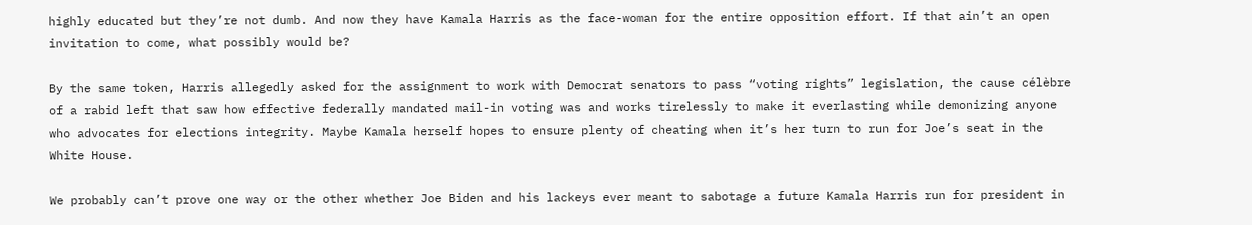highly educated but they’re not dumb. And now they have Kamala Harris as the face-woman for the entire opposition effort. If that ain’t an open invitation to come, what possibly would be?

By the same token, Harris allegedly asked for the assignment to work with Democrat senators to pass “voting rights” legislation, the cause célèbre of a rabid left that saw how effective federally mandated mail-in voting was and works tirelessly to make it everlasting while demonizing anyone who advocates for elections integrity. Maybe Kamala herself hopes to ensure plenty of cheating when it’s her turn to run for Joe’s seat in the White House.

We probably can’t prove one way or the other whether Joe Biden and his lackeys ever meant to sabotage a future Kamala Harris run for president in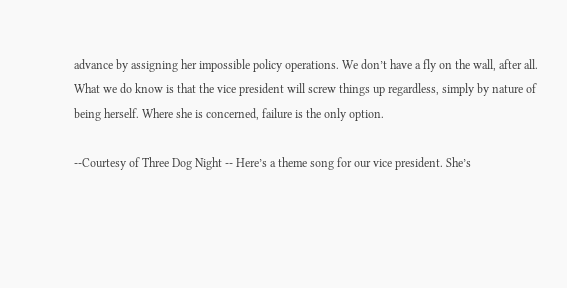advance by assigning her impossible policy operations. We don’t have a fly on the wall, after all. What we do know is that the vice president will screw things up regardless, simply by nature of being herself. Where she is concerned, failure is the only option.

--Courtesy of Three Dog Night -- Here’s a theme song for our vice president. She’s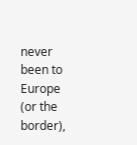never been to Europe (or the border),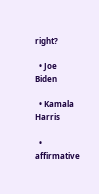right?

  • Joe Biden

  • Kamala Harris

  • affirmative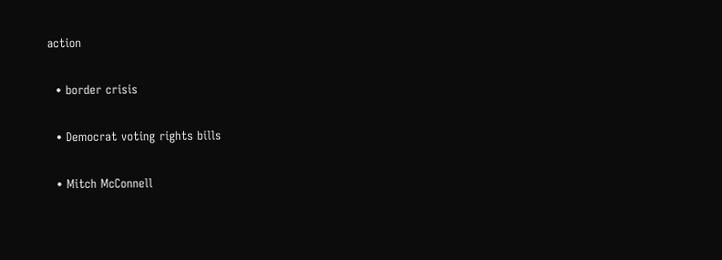action

  • border crisis

  • Democrat voting rights bills

  • Mitch McConnell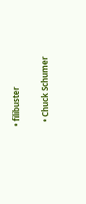• filibuster

  • Chuck Schumer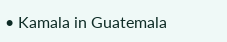• Kamala in Guatemala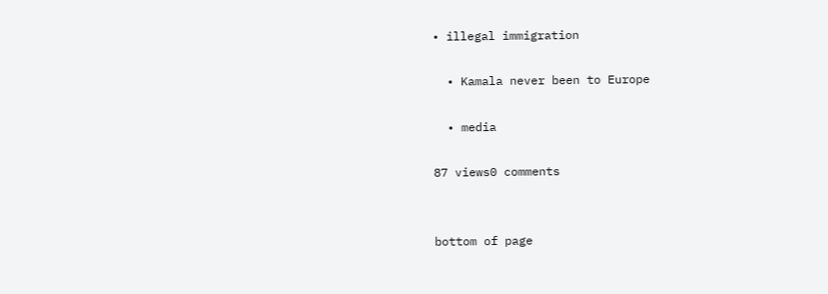• illegal immigration

  • Kamala never been to Europe

  • media

87 views0 comments


bottom of page